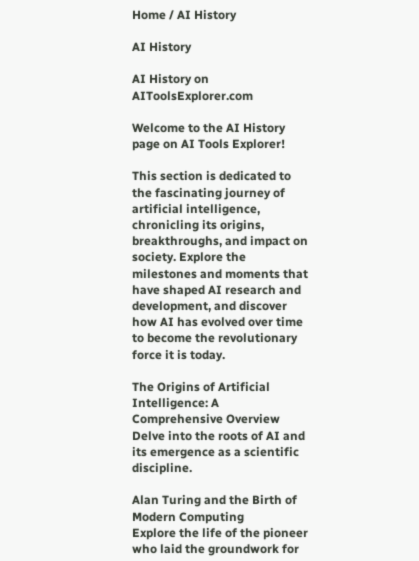Home / AI History

AI History

AI History on AIToolsExplorer.com

Welcome to the AI History page on AI Tools Explorer!

This section is dedicated to the fascinating journey of artificial intelligence, chronicling its origins, breakthroughs, and impact on society. Explore the milestones and moments that have shaped AI research and development, and discover how AI has evolved over time to become the revolutionary force it is today.

The Origins of Artificial Intelligence: A Comprehensive Overview
Delve into the roots of AI and its emergence as a scientific discipline.

Alan Turing and the Birth of Modern Computing
Explore the life of the pioneer who laid the groundwork for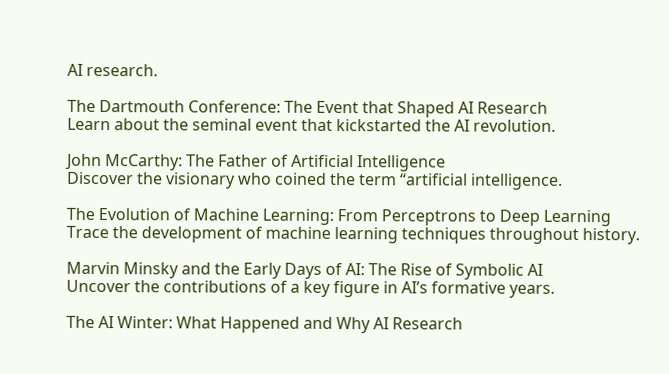AI research.

The Dartmouth Conference: The Event that Shaped AI Research
Learn about the seminal event that kickstarted the AI revolution.

John McCarthy: The Father of Artificial Intelligence
Discover the visionary who coined the term “artificial intelligence.

The Evolution of Machine Learning: From Perceptrons to Deep Learning
Trace the development of machine learning techniques throughout history.

Marvin Minsky and the Early Days of AI: The Rise of Symbolic AI
Uncover the contributions of a key figure in AI’s formative years.

The AI Winter: What Happened and Why AI Research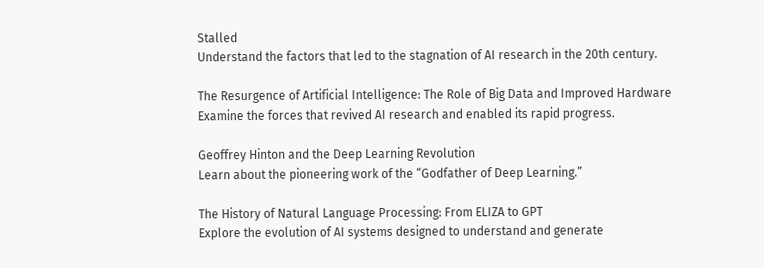Stalled
Understand the factors that led to the stagnation of AI research in the 20th century.

The Resurgence of Artificial Intelligence: The Role of Big Data and Improved Hardware
Examine the forces that revived AI research and enabled its rapid progress.

Geoffrey Hinton and the Deep Learning Revolution
Learn about the pioneering work of the “Godfather of Deep Learning.”

The History of Natural Language Processing: From ELIZA to GPT
Explore the evolution of AI systems designed to understand and generate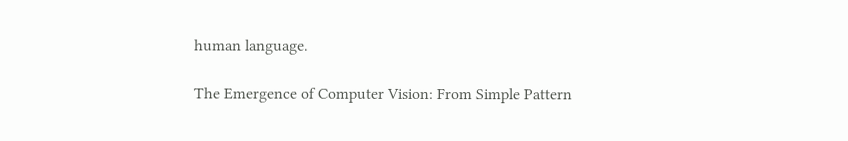human language.

The Emergence of Computer Vision: From Simple Pattern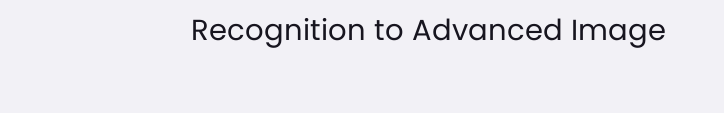Recognition to Advanced Image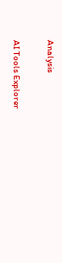Analysis

AI Tools Explorer